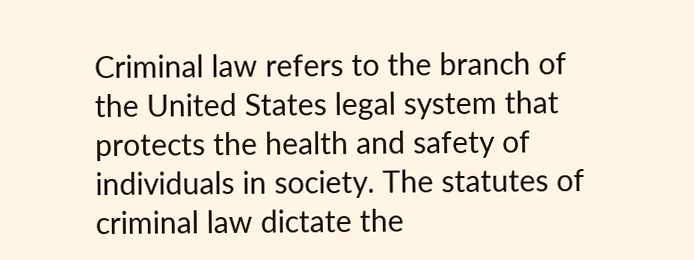Criminal law refers to the branch of the United States legal system that protects the health and safety of individuals in society. The statutes of criminal law dictate the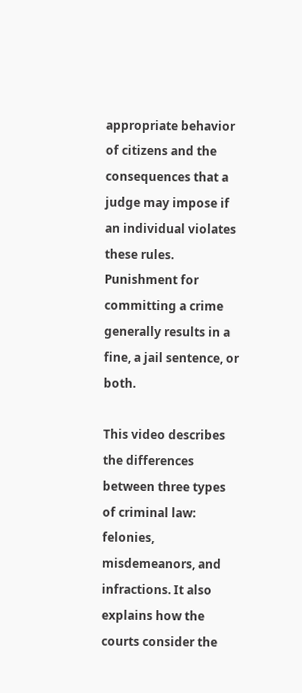appropriate behavior of citizens and the consequences that a judge may impose if an individual violates these rules. Punishment for committing a crime generally results in a fine, a jail sentence, or both.

This video describes the differences between three types of criminal law: felonies, misdemeanors, and infractions. It also explains how the courts consider the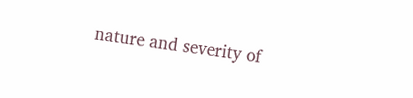nature and severity of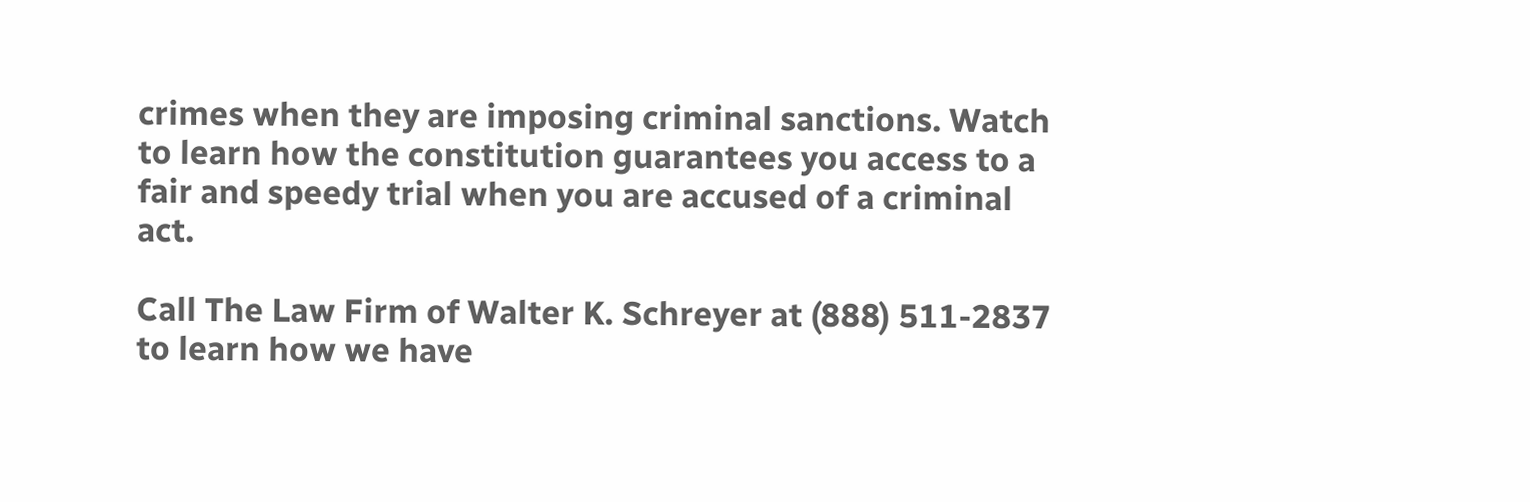crimes when they are imposing criminal sanctions. Watch to learn how the constitution guarantees you access to a fair and speedy trial when you are accused of a criminal act.

Call The Law Firm of Walter K. Schreyer at (888) 511-2837 to learn how we have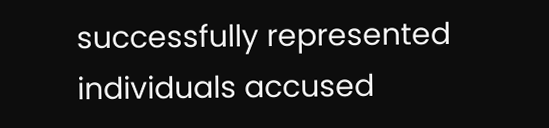successfully represented individuals accused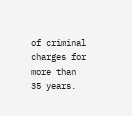of criminal charges for more than 35 years.